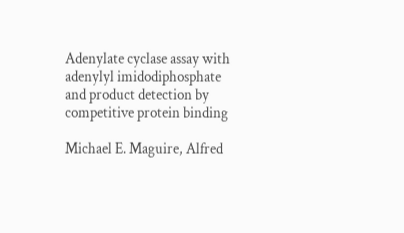Adenylate cyclase assay with adenylyl imidodiphosphate and product detection by competitive protein binding

Michael E. Maguire, Alfred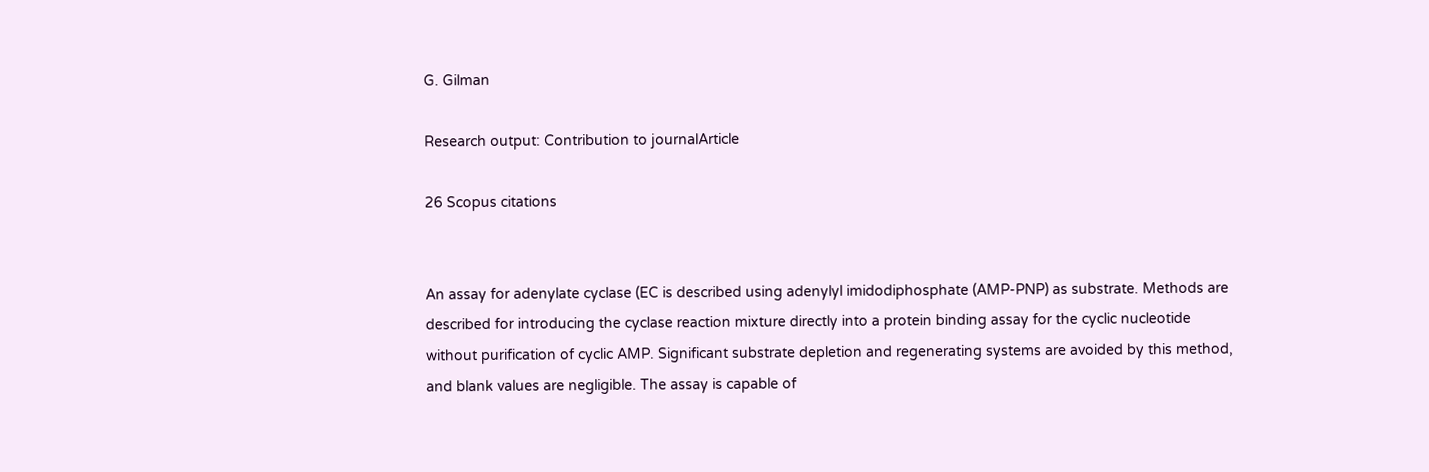G. Gilman

Research output: Contribution to journalArticle

26 Scopus citations


An assay for adenylate cyclase (EC is described using adenylyl imidodiphosphate (AMP-PNP) as substrate. Methods are described for introducing the cyclase reaction mixture directly into a protein binding assay for the cyclic nucleotide without purification of cyclic AMP. Significant substrate depletion and regenerating systems are avoided by this method, and blank values are negligible. The assay is capable of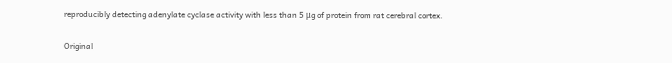reproducibly detecting adenylate cyclase activity with less than 5 μg of protein from rat cerebral cortex.

Original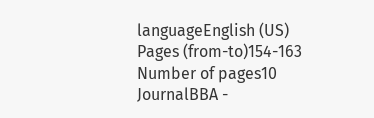languageEnglish (US)
Pages (from-to)154-163
Number of pages10
JournalBBA -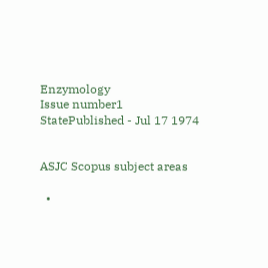Enzymology
Issue number1
StatePublished - Jul 17 1974


ASJC Scopus subject areas

  •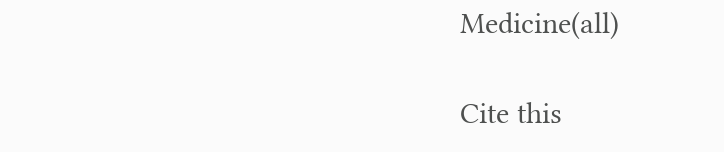Medicine(all)

Cite this